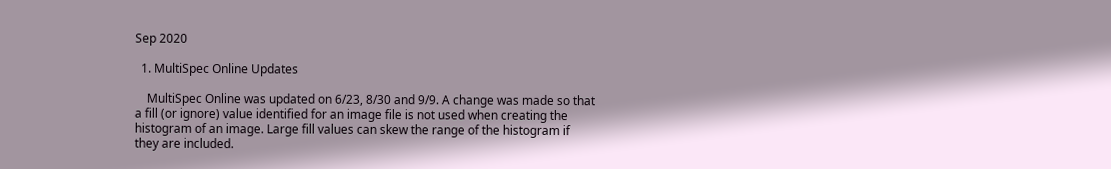Sep 2020

  1. MultiSpec Online Updates

    MultiSpec Online was updated on 6/23, 8/30 and 9/9. A change was made so that a fill (or ignore) value identified for an image file is not used when creating the histogram of an image. Large fill values can skew the range of the histogram if they are included.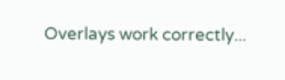Overlays work correctly...